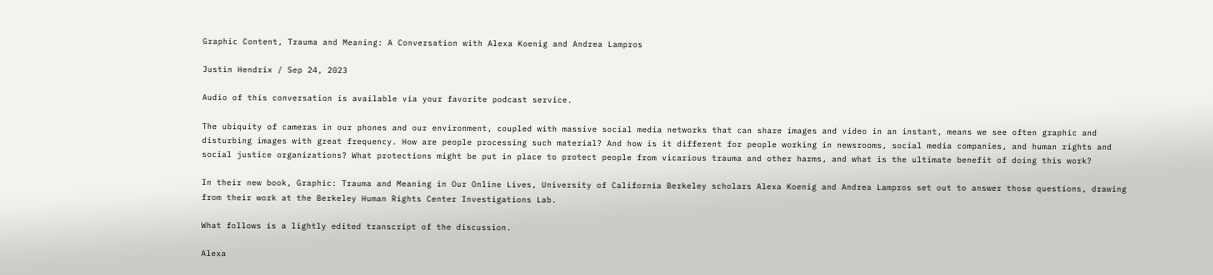Graphic Content, Trauma and Meaning: A Conversation with Alexa Koenig and Andrea Lampros

Justin Hendrix / Sep 24, 2023

Audio of this conversation is available via your favorite podcast service.

The ubiquity of cameras in our phones and our environment, coupled with massive social media networks that can share images and video in an instant, means we see often graphic and disturbing images with great frequency. How are people processing such material? And how is it different for people working in newsrooms, social media companies, and human rights and social justice organizations? What protections might be put in place to protect people from vicarious trauma and other harms, and what is the ultimate benefit of doing this work?

In their new book, Graphic: Trauma and Meaning in Our Online Lives, University of California Berkeley scholars Alexa Koenig and Andrea Lampros set out to answer those questions, drawing from their work at the Berkeley Human Rights Center Investigations Lab.

What follows is a lightly edited transcript of the discussion.

Alexa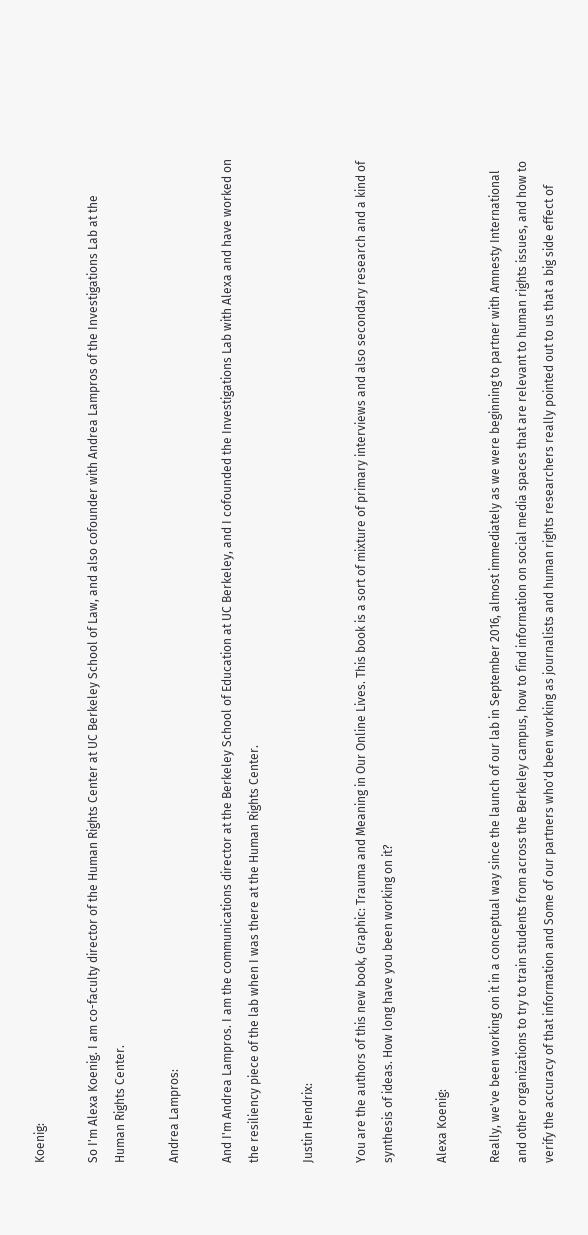Koenig:

So I'm Alexa Koenig. I am co-faculty director of the Human Rights Center at UC Berkeley School of Law, and also cofounder with Andrea Lampros of the Investigations Lab at the Human Rights Center.

Andrea Lampros:

And I'm Andrea Lampros. I am the communications director at the Berkeley School of Education at UC Berkeley, and I cofounded the Investigations Lab with Alexa and have worked on the resiliency piece of the lab when I was there at the Human Rights Center.

Justin Hendrix:

You are the authors of this new book, Graphic: Trauma and Meaning in Our Online Lives. This book is a sort of mixture of primary interviews and also secondary research and a kind of synthesis of ideas. How long have you been working on it?

Alexa Koenig:

Really, we've been working on it in a conceptual way since the launch of our lab in September 2016, almost immediately as we were beginning to partner with Amnesty International and other organizations to try to train students from across the Berkeley campus, how to find information on social media spaces that are relevant to human rights issues, and how to verify the accuracy of that information and Some of our partners who'd been working as journalists and human rights researchers really pointed out to us that a big side effect of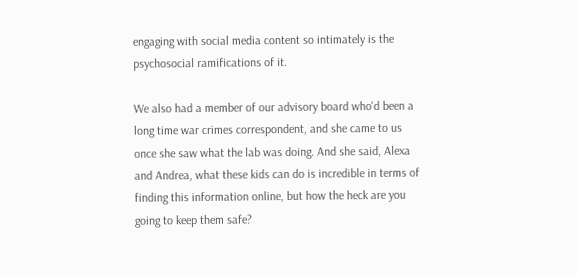engaging with social media content so intimately is the psychosocial ramifications of it.

We also had a member of our advisory board who'd been a long time war crimes correspondent, and she came to us once she saw what the lab was doing. And she said, Alexa and Andrea, what these kids can do is incredible in terms of finding this information online, but how the heck are you going to keep them safe?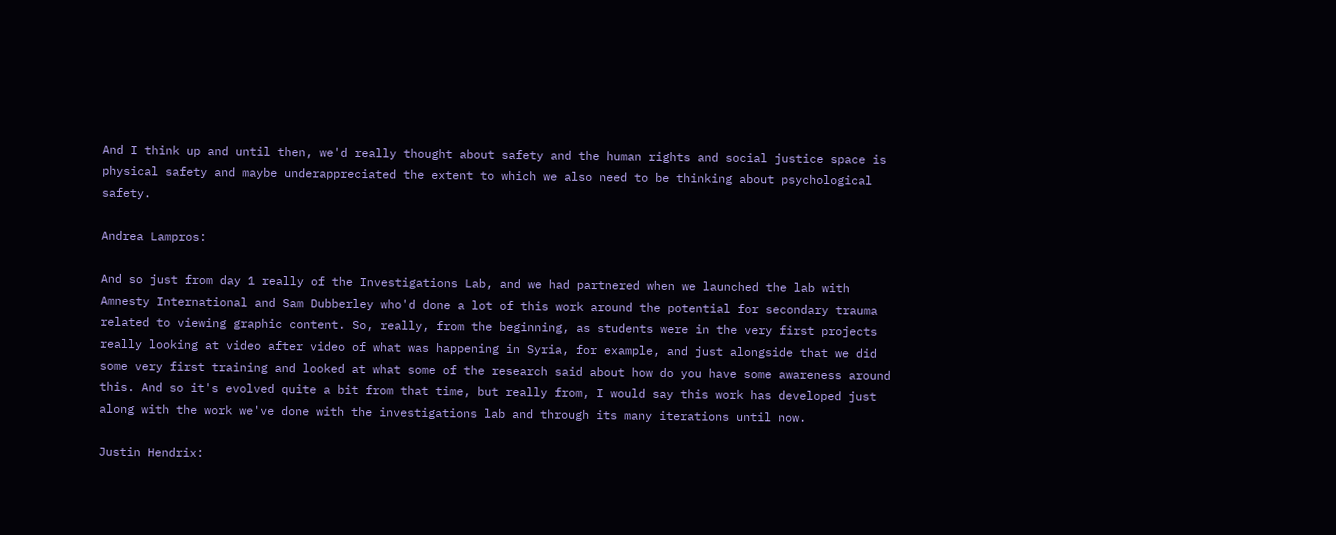And I think up and until then, we'd really thought about safety and the human rights and social justice space is physical safety and maybe underappreciated the extent to which we also need to be thinking about psychological safety.

Andrea Lampros:

And so just from day 1 really of the Investigations Lab, and we had partnered when we launched the lab with Amnesty International and Sam Dubberley who'd done a lot of this work around the potential for secondary trauma related to viewing graphic content. So, really, from the beginning, as students were in the very first projects really looking at video after video of what was happening in Syria, for example, and just alongside that we did some very first training and looked at what some of the research said about how do you have some awareness around this. And so it's evolved quite a bit from that time, but really from, I would say this work has developed just along with the work we've done with the investigations lab and through its many iterations until now.

Justin Hendrix: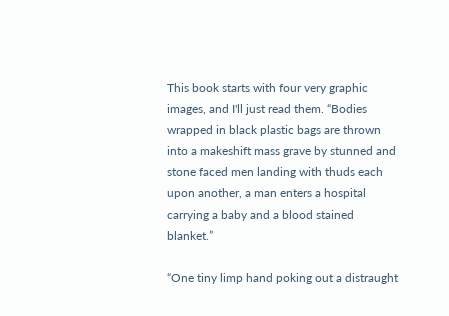This book starts with four very graphic images, and I'll just read them. “Bodies wrapped in black plastic bags are thrown into a makeshift mass grave by stunned and stone faced men landing with thuds each upon another, a man enters a hospital carrying a baby and a blood stained blanket.”

“One tiny limp hand poking out a distraught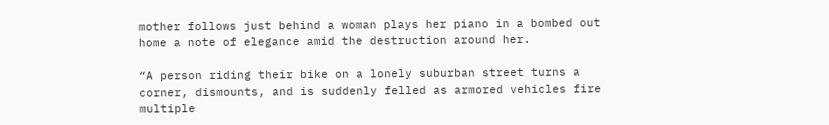mother follows just behind a woman plays her piano in a bombed out home a note of elegance amid the destruction around her.

“A person riding their bike on a lonely suburban street turns a corner, dismounts, and is suddenly felled as armored vehicles fire multiple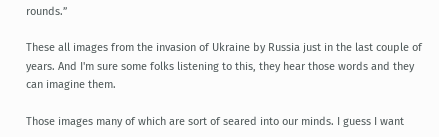rounds.”

These all images from the invasion of Ukraine by Russia just in the last couple of years. And I'm sure some folks listening to this, they hear those words and they can imagine them.

Those images many of which are sort of seared into our minds. I guess I want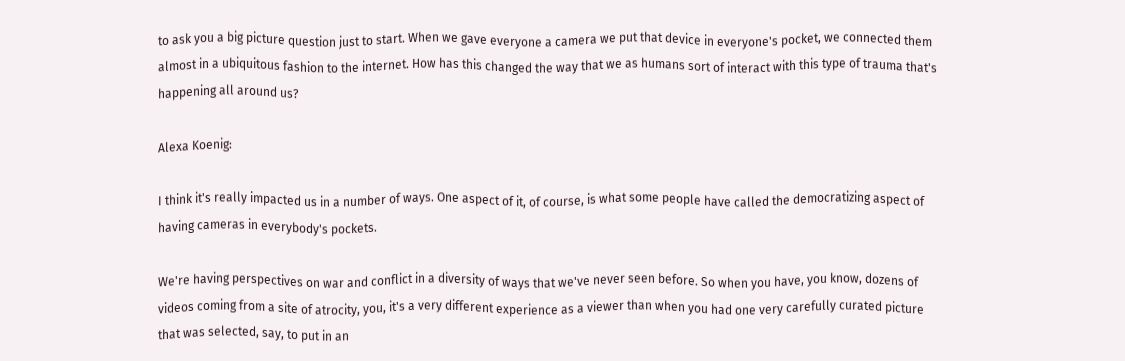to ask you a big picture question just to start. When we gave everyone a camera we put that device in everyone's pocket, we connected them almost in a ubiquitous fashion to the internet. How has this changed the way that we as humans sort of interact with this type of trauma that's happening all around us?

Alexa Koenig:

I think it's really impacted us in a number of ways. One aspect of it, of course, is what some people have called the democratizing aspect of having cameras in everybody's pockets.

We're having perspectives on war and conflict in a diversity of ways that we've never seen before. So when you have, you know, dozens of videos coming from a site of atrocity, you, it's a very different experience as a viewer than when you had one very carefully curated picture that was selected, say, to put in an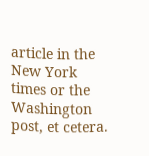article in the New York times or the Washington post, et cetera.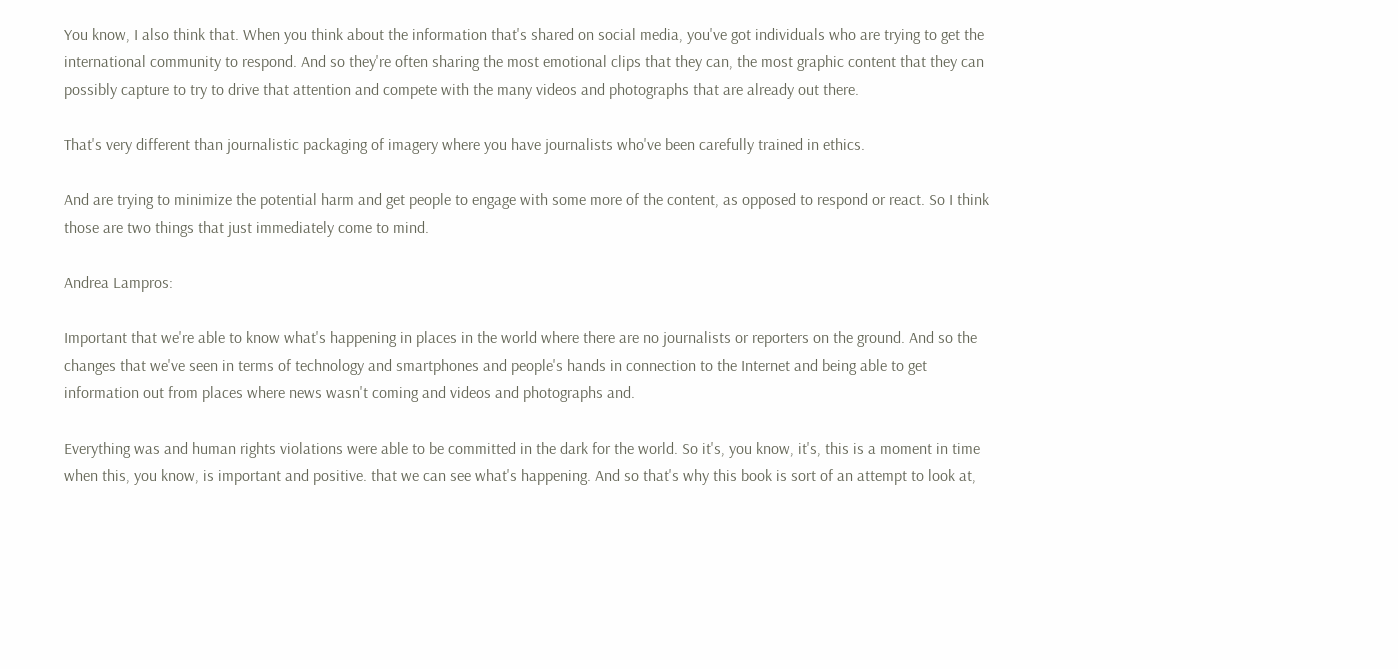You know, I also think that. When you think about the information that's shared on social media, you've got individuals who are trying to get the international community to respond. And so they're often sharing the most emotional clips that they can, the most graphic content that they can possibly capture to try to drive that attention and compete with the many videos and photographs that are already out there.

That's very different than journalistic packaging of imagery where you have journalists who've been carefully trained in ethics.

And are trying to minimize the potential harm and get people to engage with some more of the content, as opposed to respond or react. So I think those are two things that just immediately come to mind.

Andrea Lampros:

Important that we're able to know what's happening in places in the world where there are no journalists or reporters on the ground. And so the changes that we've seen in terms of technology and smartphones and people's hands in connection to the Internet and being able to get information out from places where news wasn't coming and videos and photographs and.

Everything was and human rights violations were able to be committed in the dark for the world. So it's, you know, it's, this is a moment in time when this, you know, is important and positive. that we can see what's happening. And so that's why this book is sort of an attempt to look at,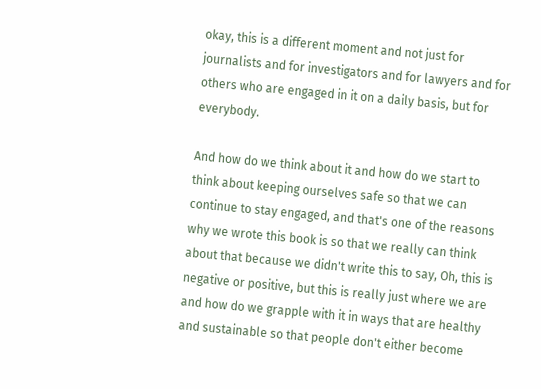okay, this is a different moment and not just for journalists and for investigators and for lawyers and for others who are engaged in it on a daily basis, but for everybody.

And how do we think about it and how do we start to think about keeping ourselves safe so that we can continue to stay engaged, and that's one of the reasons why we wrote this book is so that we really can think about that because we didn't write this to say, Oh, this is negative or positive, but this is really just where we are and how do we grapple with it in ways that are healthy and sustainable so that people don't either become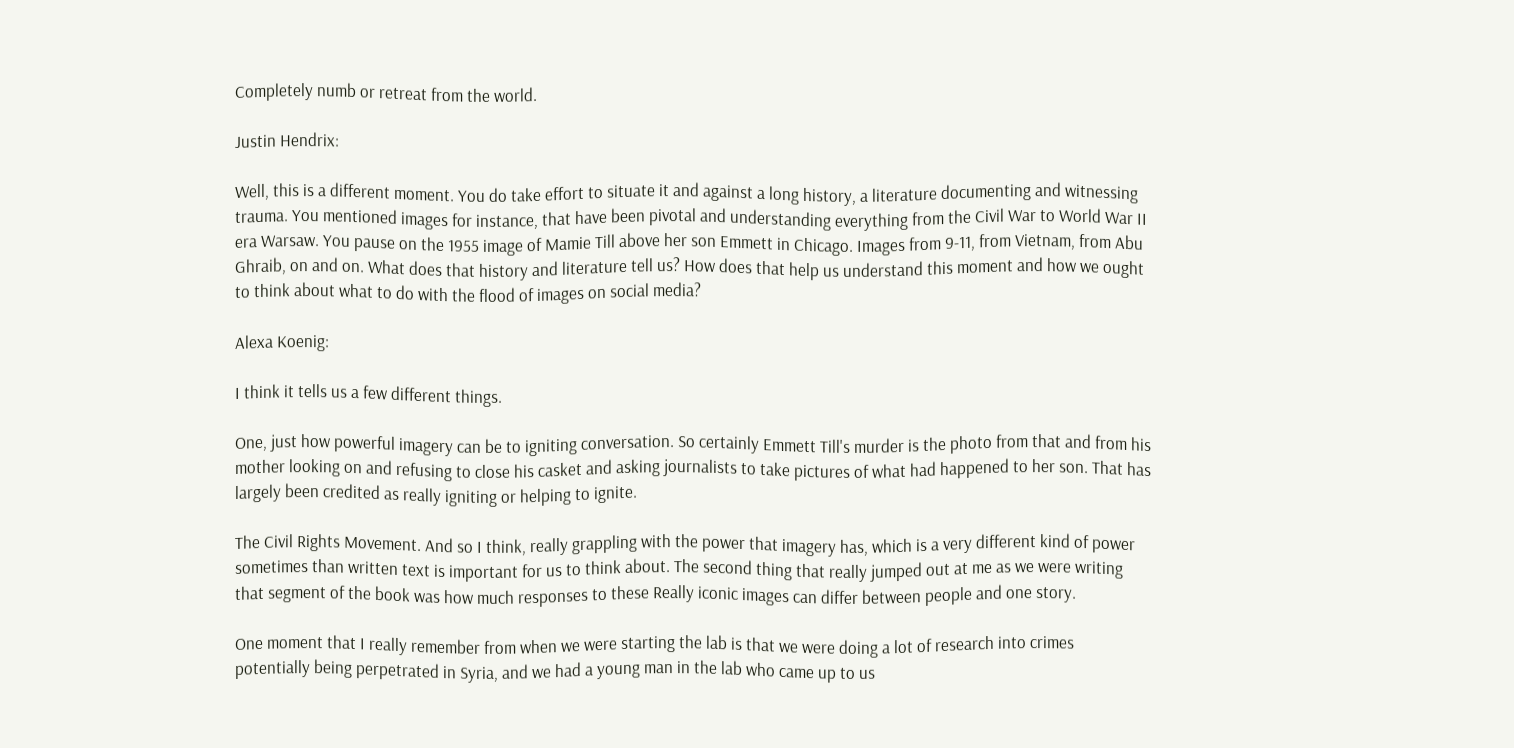Completely numb or retreat from the world.

Justin Hendrix:

Well, this is a different moment. You do take effort to situate it and against a long history, a literature documenting and witnessing trauma. You mentioned images for instance, that have been pivotal and understanding everything from the Civil War to World War II era Warsaw. You pause on the 1955 image of Mamie Till above her son Emmett in Chicago. Images from 9-11, from Vietnam, from Abu Ghraib, on and on. What does that history and literature tell us? How does that help us understand this moment and how we ought to think about what to do with the flood of images on social media?

Alexa Koenig:

I think it tells us a few different things.

One, just how powerful imagery can be to igniting conversation. So certainly Emmett Till's murder is the photo from that and from his mother looking on and refusing to close his casket and asking journalists to take pictures of what had happened to her son. That has largely been credited as really igniting or helping to ignite.

The Civil Rights Movement. And so I think, really grappling with the power that imagery has, which is a very different kind of power sometimes than written text is important for us to think about. The second thing that really jumped out at me as we were writing that segment of the book was how much responses to these Really iconic images can differ between people and one story.

One moment that I really remember from when we were starting the lab is that we were doing a lot of research into crimes potentially being perpetrated in Syria, and we had a young man in the lab who came up to us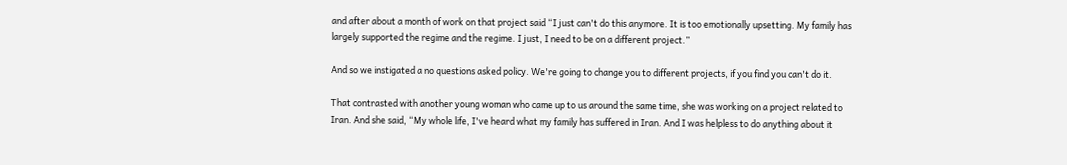and after about a month of work on that project said “I just can't do this anymore. It is too emotionally upsetting. My family has largely supported the regime and the regime. I just, I need to be on a different project.”

And so we instigated a no questions asked policy. We're going to change you to different projects, if you find you can't do it.

That contrasted with another young woman who came up to us around the same time, she was working on a project related to Iran. And she said, “My whole life, I've heard what my family has suffered in Iran. And I was helpless to do anything about it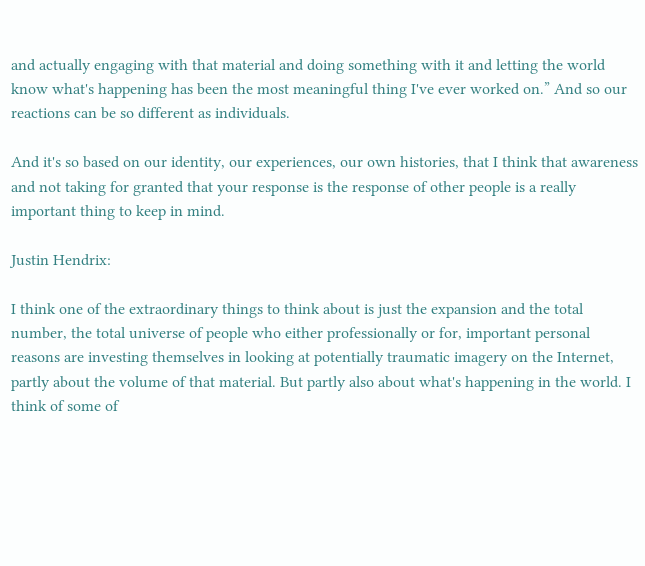and actually engaging with that material and doing something with it and letting the world know what's happening has been the most meaningful thing I've ever worked on.” And so our reactions can be so different as individuals.

And it's so based on our identity, our experiences, our own histories, that I think that awareness and not taking for granted that your response is the response of other people is a really important thing to keep in mind.

Justin Hendrix:

I think one of the extraordinary things to think about is just the expansion and the total number, the total universe of people who either professionally or for, important personal reasons are investing themselves in looking at potentially traumatic imagery on the Internet, partly about the volume of that material. But partly also about what's happening in the world. I think of some of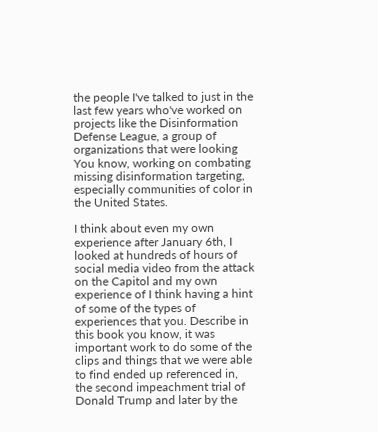the people I've talked to just in the last few years who've worked on projects like the Disinformation Defense League, a group of organizations that were looking You know, working on combating missing disinformation targeting, especially communities of color in the United States.

I think about even my own experience after January 6th, I looked at hundreds of hours of social media video from the attack on the Capitol and my own experience of I think having a hint of some of the types of experiences that you. Describe in this book you know, it was important work to do some of the clips and things that we were able to find ended up referenced in, the second impeachment trial of Donald Trump and later by the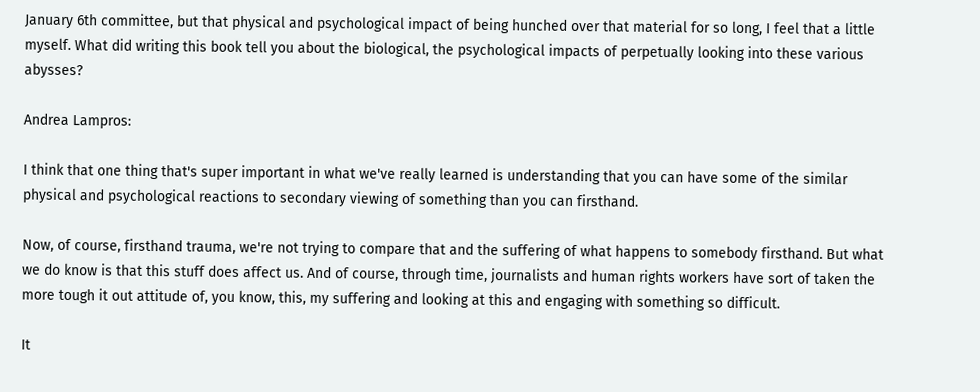January 6th committee, but that physical and psychological impact of being hunched over that material for so long, I feel that a little myself. What did writing this book tell you about the biological, the psychological impacts of perpetually looking into these various abysses?

Andrea Lampros:

I think that one thing that's super important in what we've really learned is understanding that you can have some of the similar physical and psychological reactions to secondary viewing of something than you can firsthand.

Now, of course, firsthand trauma, we're not trying to compare that and the suffering of what happens to somebody firsthand. But what we do know is that this stuff does affect us. And of course, through time, journalists and human rights workers have sort of taken the more tough it out attitude of, you know, this, my suffering and looking at this and engaging with something so difficult.

It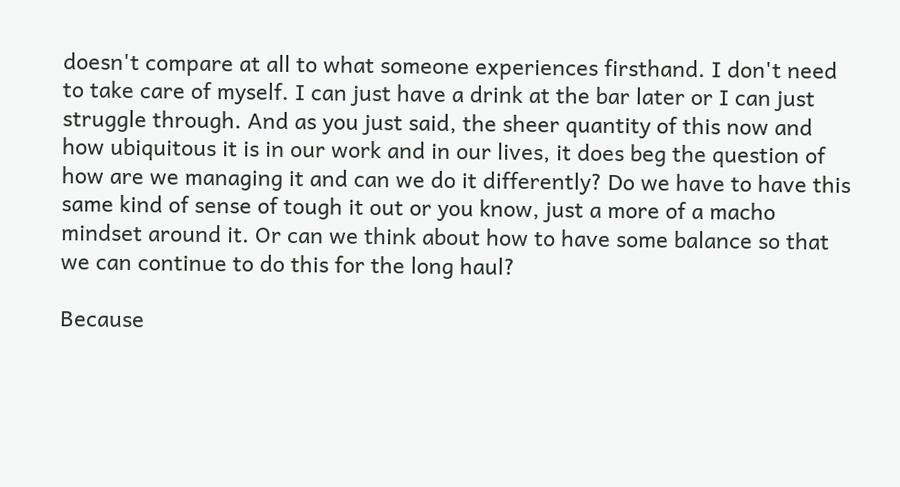doesn't compare at all to what someone experiences firsthand. I don't need to take care of myself. I can just have a drink at the bar later or I can just struggle through. And as you just said, the sheer quantity of this now and how ubiquitous it is in our work and in our lives, it does beg the question of how are we managing it and can we do it differently? Do we have to have this same kind of sense of tough it out or you know, just a more of a macho mindset around it. Or can we think about how to have some balance so that we can continue to do this for the long haul?

Because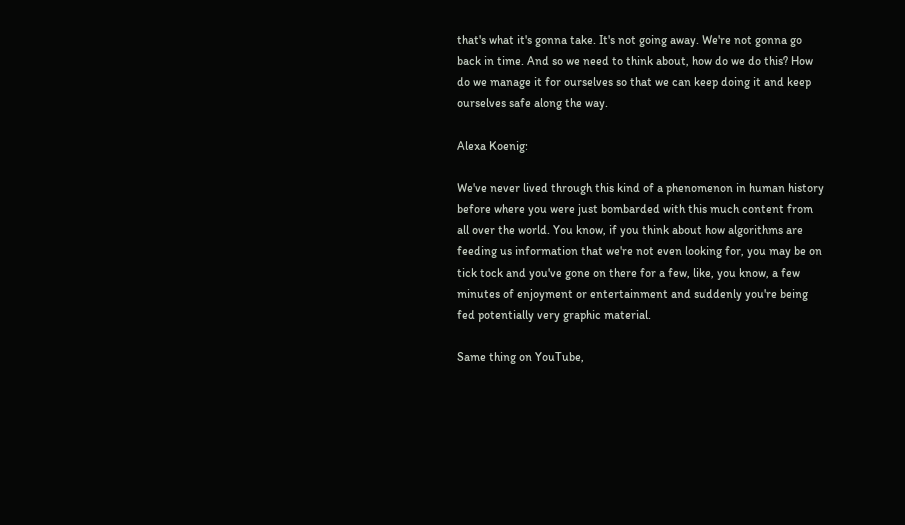that's what it's gonna take. It's not going away. We're not gonna go back in time. And so we need to think about, how do we do this? How do we manage it for ourselves so that we can keep doing it and keep ourselves safe along the way.

Alexa Koenig:

We've never lived through this kind of a phenomenon in human history before where you were just bombarded with this much content from all over the world. You know, if you think about how algorithms are feeding us information that we're not even looking for, you may be on tick tock and you've gone on there for a few, like, you know, a few minutes of enjoyment or entertainment and suddenly you're being fed potentially very graphic material.

Same thing on YouTube,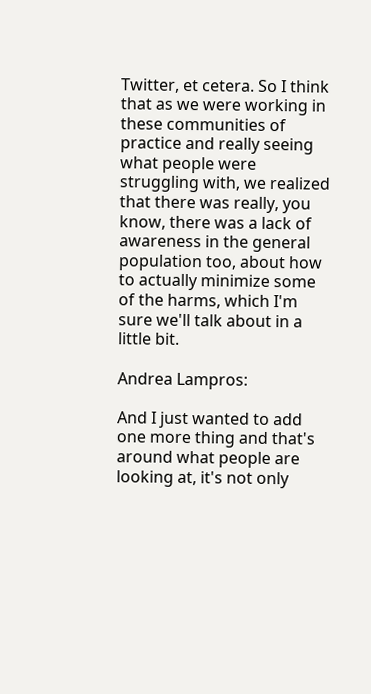Twitter, et cetera. So I think that as we were working in these communities of practice and really seeing what people were struggling with, we realized that there was really, you know, there was a lack of awareness in the general population too, about how to actually minimize some of the harms, which I'm sure we'll talk about in a little bit.

Andrea Lampros:

And I just wanted to add one more thing and that's around what people are looking at, it's not only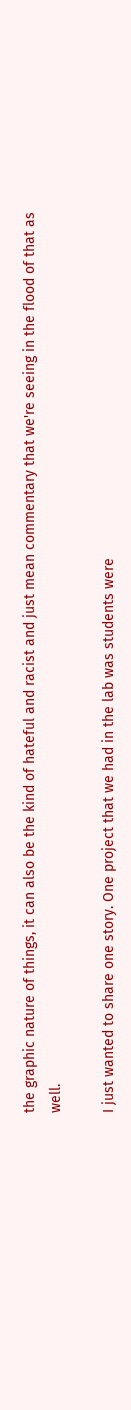the graphic nature of things, it can also be the kind of hateful and racist and just mean commentary that we're seeing in the flood of that as well.

I just wanted to share one story. One project that we had in the lab was students were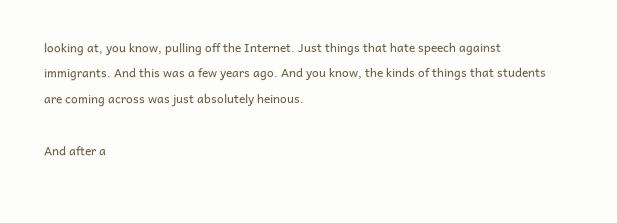looking at, you know, pulling off the Internet. Just things that hate speech against immigrants. And this was a few years ago. And you know, the kinds of things that students are coming across was just absolutely heinous.

And after a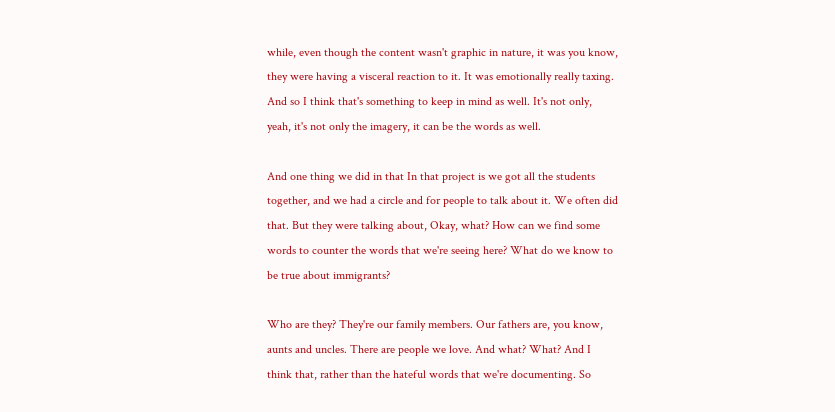while, even though the content wasn't graphic in nature, it was you know, they were having a visceral reaction to it. It was emotionally really taxing. And so I think that's something to keep in mind as well. It's not only, yeah, it's not only the imagery, it can be the words as well.

And one thing we did in that In that project is we got all the students together, and we had a circle and for people to talk about it. We often did that. But they were talking about, Okay, what? How can we find some words to counter the words that we're seeing here? What do we know to be true about immigrants?

Who are they? They're our family members. Our fathers are, you know, aunts and uncles. There are people we love. And what? What? And I think that, rather than the hateful words that we're documenting. So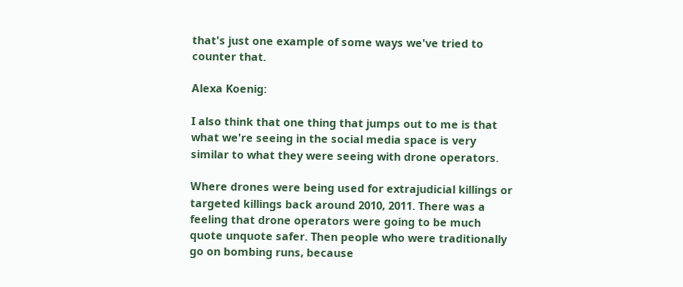that's just one example of some ways we've tried to counter that.

Alexa Koenig:

I also think that one thing that jumps out to me is that what we're seeing in the social media space is very similar to what they were seeing with drone operators.

Where drones were being used for extrajudicial killings or targeted killings back around 2010, 2011. There was a feeling that drone operators were going to be much quote unquote safer. Then people who were traditionally go on bombing runs, because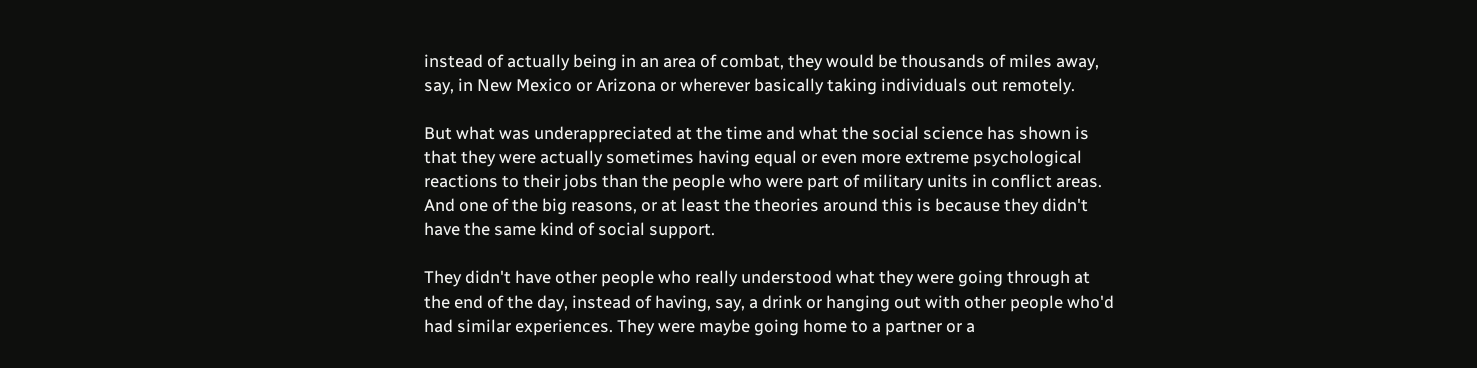instead of actually being in an area of combat, they would be thousands of miles away, say, in New Mexico or Arizona or wherever basically taking individuals out remotely.

But what was underappreciated at the time and what the social science has shown is that they were actually sometimes having equal or even more extreme psychological reactions to their jobs than the people who were part of military units in conflict areas. And one of the big reasons, or at least the theories around this is because they didn't have the same kind of social support.

They didn't have other people who really understood what they were going through at the end of the day, instead of having, say, a drink or hanging out with other people who'd had similar experiences. They were maybe going home to a partner or a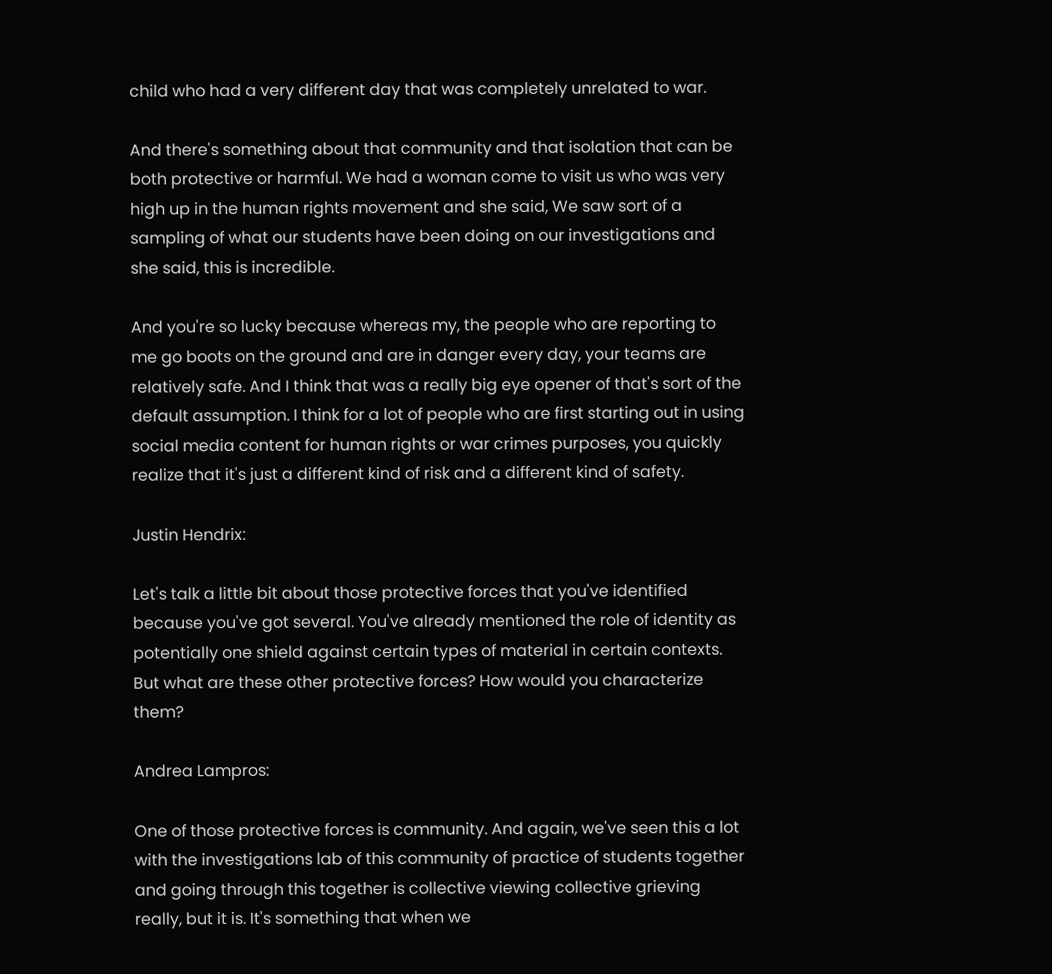child who had a very different day that was completely unrelated to war.

And there's something about that community and that isolation that can be both protective or harmful. We had a woman come to visit us who was very high up in the human rights movement and she said, We saw sort of a sampling of what our students have been doing on our investigations and she said, this is incredible.

And you're so lucky because whereas my, the people who are reporting to me go boots on the ground and are in danger every day, your teams are relatively safe. And I think that was a really big eye opener of that's sort of the default assumption. I think for a lot of people who are first starting out in using social media content for human rights or war crimes purposes, you quickly realize that it's just a different kind of risk and a different kind of safety.

Justin Hendrix:

Let's talk a little bit about those protective forces that you've identified because you've got several. You've already mentioned the role of identity as potentially one shield against certain types of material in certain contexts. But what are these other protective forces? How would you characterize them?

Andrea Lampros:

One of those protective forces is community. And again, we've seen this a lot with the investigations lab of this community of practice of students together and going through this together is collective viewing collective grieving really, but it is. It's something that when we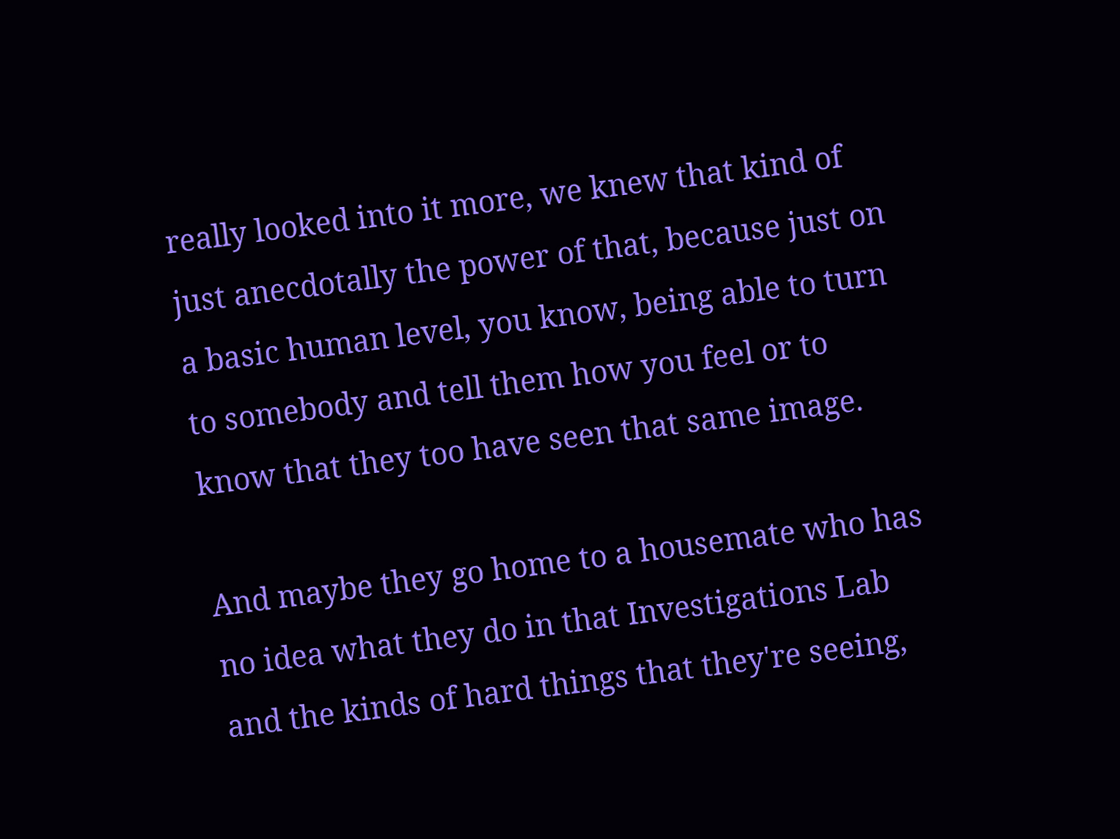really looked into it more, we knew that kind of just anecdotally the power of that, because just on a basic human level, you know, being able to turn to somebody and tell them how you feel or to know that they too have seen that same image.

And maybe they go home to a housemate who has no idea what they do in that Investigations Lab and the kinds of hard things that they're seeing,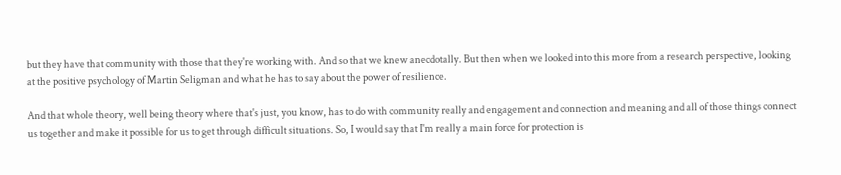but they have that community with those that they're working with. And so that we knew anecdotally. But then when we looked into this more from a research perspective, looking at the positive psychology of Martin Seligman and what he has to say about the power of resilience.

And that whole theory, well being theory where that's just, you know, has to do with community really and engagement and connection and meaning and all of those things connect us together and make it possible for us to get through difficult situations. So, I would say that I'm really a main force for protection is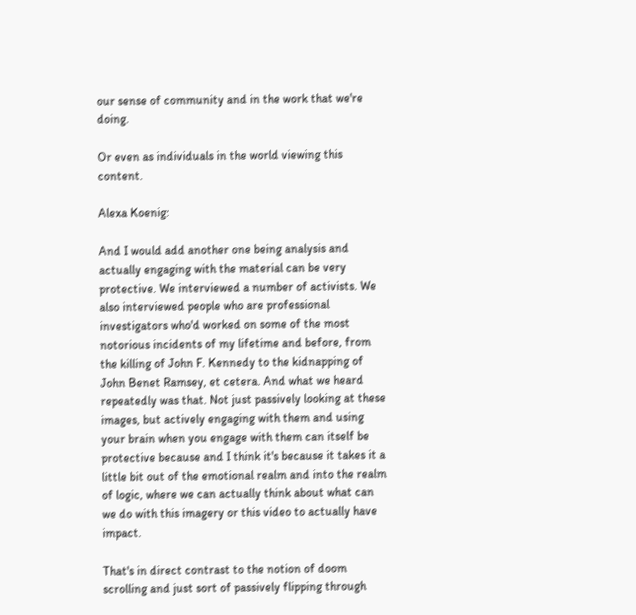our sense of community and in the work that we're doing.

Or even as individuals in the world viewing this content.

Alexa Koenig:

And I would add another one being analysis and actually engaging with the material can be very protective. We interviewed a number of activists. We also interviewed people who are professional investigators who'd worked on some of the most notorious incidents of my lifetime and before, from the killing of John F. Kennedy to the kidnapping of John Benet Ramsey, et cetera. And what we heard repeatedly was that. Not just passively looking at these images, but actively engaging with them and using your brain when you engage with them can itself be protective because and I think it's because it takes it a little bit out of the emotional realm and into the realm of logic, where we can actually think about what can we do with this imagery or this video to actually have impact.

That's in direct contrast to the notion of doom scrolling and just sort of passively flipping through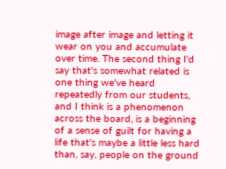image after image and letting it wear on you and accumulate over time. The second thing I'd say that's somewhat related is one thing we've heard repeatedly from our students, and I think is a phenomenon across the board, is a beginning of a sense of guilt for having a life that's maybe a little less hard than, say, people on the ground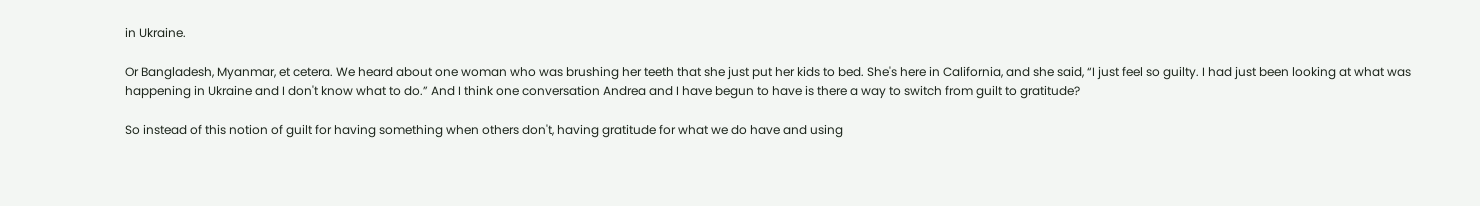in Ukraine.

Or Bangladesh, Myanmar, et cetera. We heard about one woman who was brushing her teeth that she just put her kids to bed. She's here in California, and she said, “I just feel so guilty. I had just been looking at what was happening in Ukraine and I don't know what to do.” And I think one conversation Andrea and I have begun to have is there a way to switch from guilt to gratitude?

So instead of this notion of guilt for having something when others don't, having gratitude for what we do have and using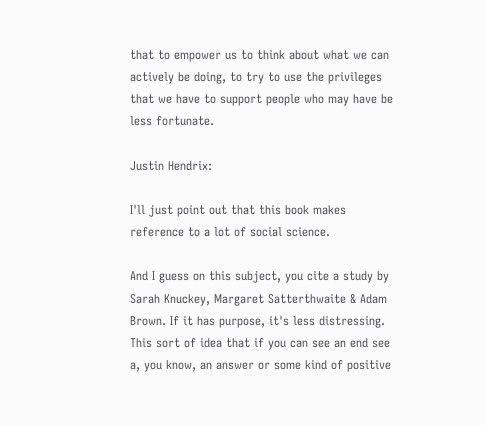that to empower us to think about what we can actively be doing, to try to use the privileges that we have to support people who may have be less fortunate.

Justin Hendrix:

I'll just point out that this book makes reference to a lot of social science.

And I guess on this subject, you cite a study by Sarah Knuckey, Margaret Satterthwaite & Adam Brown. If it has purpose, it's less distressing. This sort of idea that if you can see an end see a, you know, an answer or some kind of positive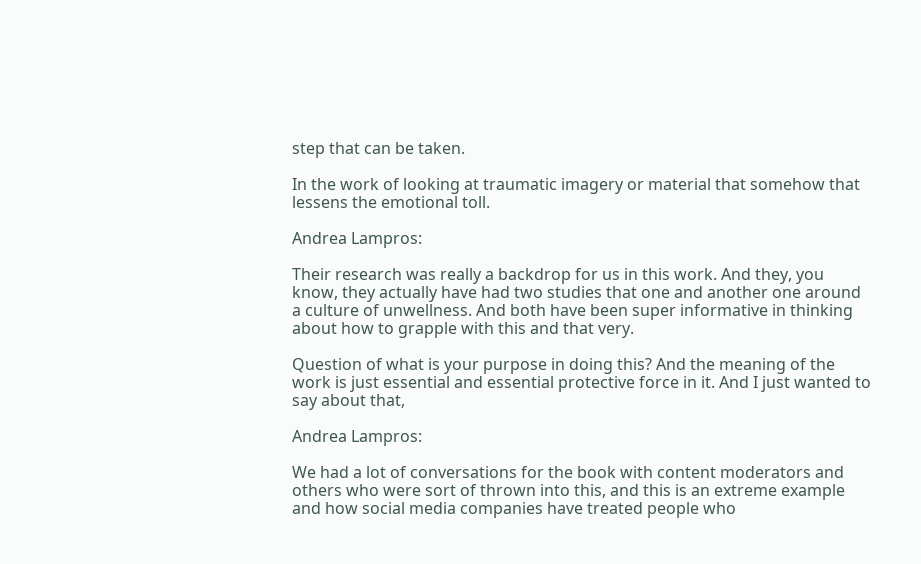step that can be taken.

In the work of looking at traumatic imagery or material that somehow that lessens the emotional toll.

Andrea Lampros:

Their research was really a backdrop for us in this work. And they, you know, they actually have had two studies that one and another one around a culture of unwellness. And both have been super informative in thinking about how to grapple with this and that very.

Question of what is your purpose in doing this? And the meaning of the work is just essential and essential protective force in it. And I just wanted to say about that,

Andrea Lampros:

We had a lot of conversations for the book with content moderators and others who were sort of thrown into this, and this is an extreme example and how social media companies have treated people who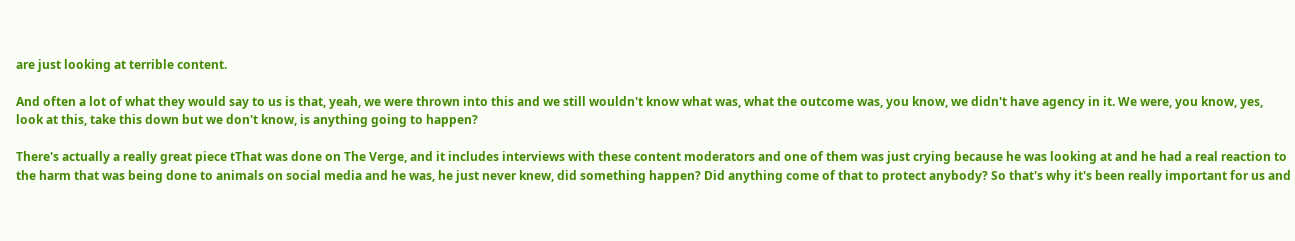are just looking at terrible content.

And often a lot of what they would say to us is that, yeah, we were thrown into this and we still wouldn't know what was, what the outcome was, you know, we didn't have agency in it. We were, you know, yes, look at this, take this down but we don't know, is anything going to happen?

There's actually a really great piece tThat was done on The Verge, and it includes interviews with these content moderators and one of them was just crying because he was looking at and he had a real reaction to the harm that was being done to animals on social media and he was, he just never knew, did something happen? Did anything come of that to protect anybody? So that's why it's been really important for us and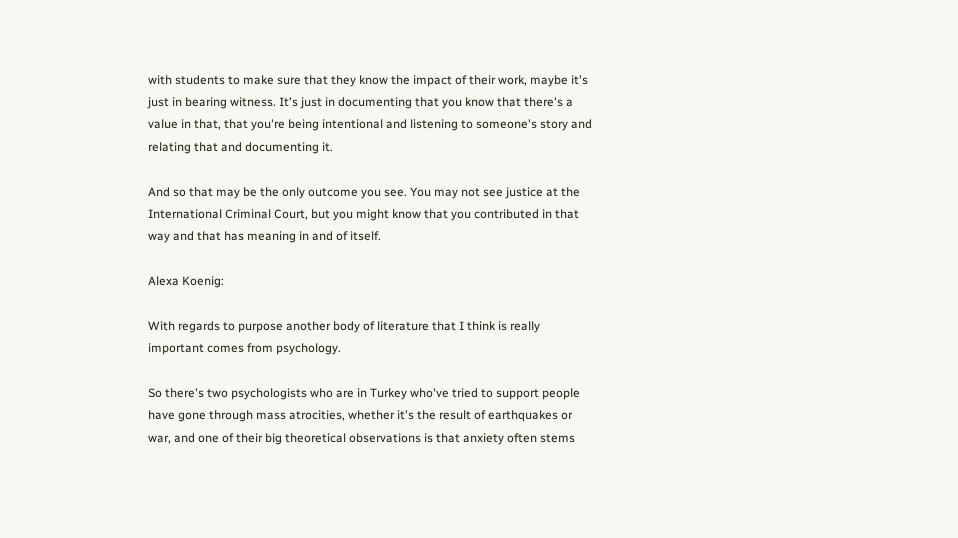with students to make sure that they know the impact of their work, maybe it's just in bearing witness. It's just in documenting that you know that there's a value in that, that you're being intentional and listening to someone's story and relating that and documenting it.

And so that may be the only outcome you see. You may not see justice at the International Criminal Court, but you might know that you contributed in that way and that has meaning in and of itself.

Alexa Koenig:

With regards to purpose another body of literature that I think is really important comes from psychology.

So there's two psychologists who are in Turkey who've tried to support people have gone through mass atrocities, whether it's the result of earthquakes or war, and one of their big theoretical observations is that anxiety often stems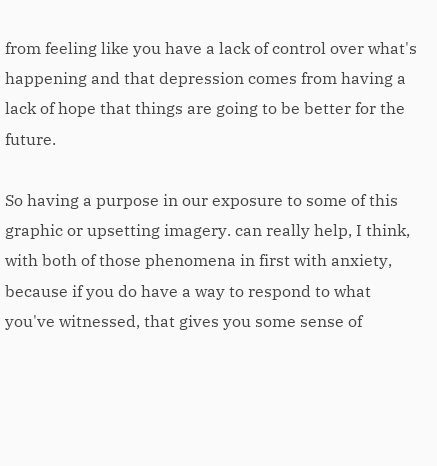from feeling like you have a lack of control over what's happening and that depression comes from having a lack of hope that things are going to be better for the future.

So having a purpose in our exposure to some of this graphic or upsetting imagery. can really help, I think, with both of those phenomena in first with anxiety, because if you do have a way to respond to what you've witnessed, that gives you some sense of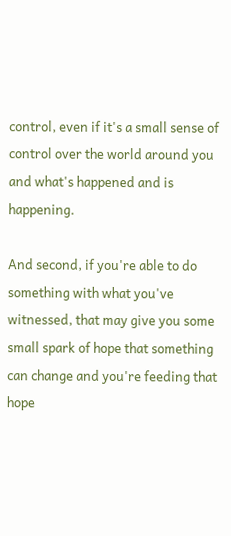control, even if it's a small sense of control over the world around you and what's happened and is happening.

And second, if you're able to do something with what you've witnessed, that may give you some small spark of hope that something can change and you're feeding that hope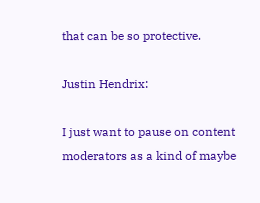that can be so protective.

Justin Hendrix:

I just want to pause on content moderators as a kind of maybe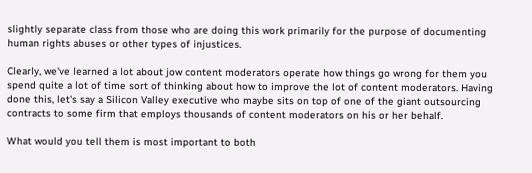slightly separate class from those who are doing this work primarily for the purpose of documenting human rights abuses or other types of injustices.

Clearly, we've learned a lot about jow content moderators operate how things go wrong for them you spend quite a lot of time sort of thinking about how to improve the lot of content moderators. Having done this, let's say a Silicon Valley executive who maybe sits on top of one of the giant outsourcing contracts to some firm that employs thousands of content moderators on his or her behalf.

What would you tell them is most important to both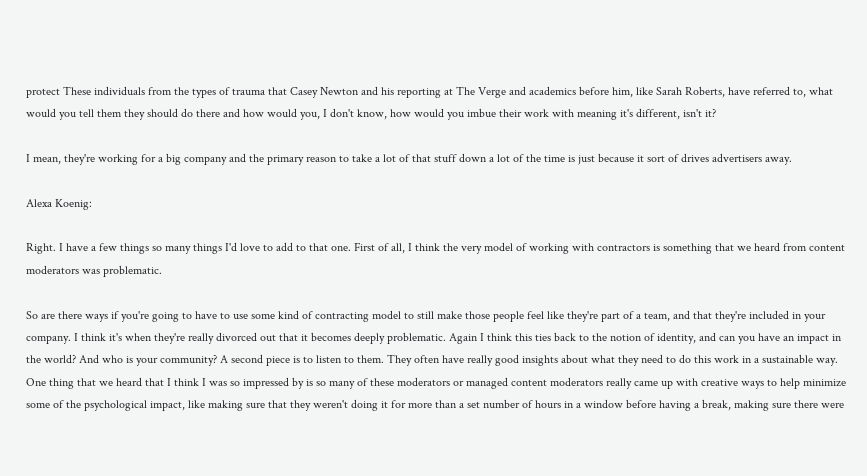protect These individuals from the types of trauma that Casey Newton and his reporting at The Verge and academics before him, like Sarah Roberts, have referred to, what would you tell them they should do there and how would you, I don't know, how would you imbue their work with meaning it's different, isn't it?

I mean, they're working for a big company and the primary reason to take a lot of that stuff down a lot of the time is just because it sort of drives advertisers away.

Alexa Koenig:

Right. I have a few things so many things I'd love to add to that one. First of all, I think the very model of working with contractors is something that we heard from content moderators was problematic.

So are there ways if you're going to have to use some kind of contracting model to still make those people feel like they're part of a team, and that they're included in your company. I think it's when they're really divorced out that it becomes deeply problematic. Again I think this ties back to the notion of identity, and can you have an impact in the world? And who is your community? A second piece is to listen to them. They often have really good insights about what they need to do this work in a sustainable way. One thing that we heard that I think I was so impressed by is so many of these moderators or managed content moderators really came up with creative ways to help minimize some of the psychological impact, like making sure that they weren't doing it for more than a set number of hours in a window before having a break, making sure there were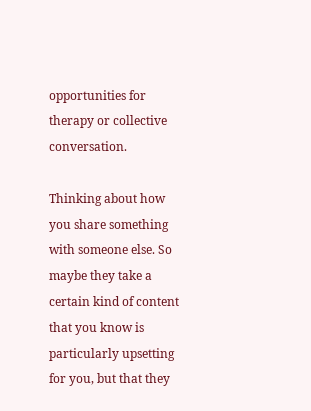opportunities for therapy or collective conversation.

Thinking about how you share something with someone else. So maybe they take a certain kind of content that you know is particularly upsetting for you, but that they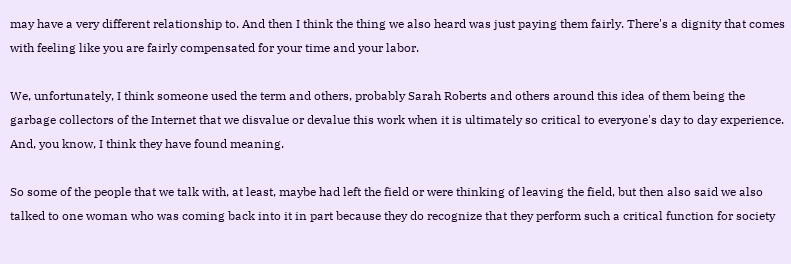may have a very different relationship to. And then I think the thing we also heard was just paying them fairly. There's a dignity that comes with feeling like you are fairly compensated for your time and your labor.

We, unfortunately, I think someone used the term and others, probably Sarah Roberts and others around this idea of them being the garbage collectors of the Internet that we disvalue or devalue this work when it is ultimately so critical to everyone's day to day experience. And, you know, I think they have found meaning.

So some of the people that we talk with, at least, maybe had left the field or were thinking of leaving the field, but then also said we also talked to one woman who was coming back into it in part because they do recognize that they perform such a critical function for society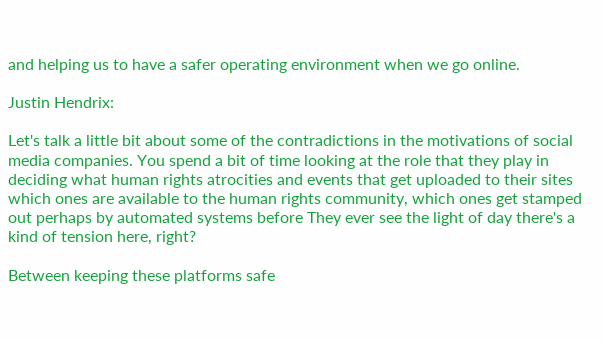and helping us to have a safer operating environment when we go online.

Justin Hendrix:

Let's talk a little bit about some of the contradictions in the motivations of social media companies. You spend a bit of time looking at the role that they play in deciding what human rights atrocities and events that get uploaded to their sites which ones are available to the human rights community, which ones get stamped out perhaps by automated systems before They ever see the light of day there's a kind of tension here, right?

Between keeping these platforms safe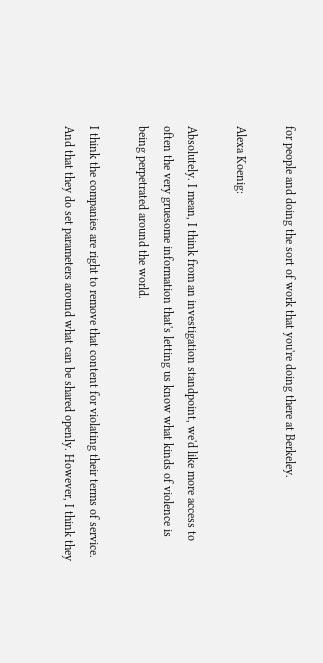for people and doing the sort of work that you're doing there at Berkeley.

Alexa Koenig:

Absolutely. I mean, I think from an investigation standpoint, we'd like more access to often the very gruesome information that's letting us know what kinds of violence is being perpetrated around the world.

I think the companies are right to remove that content for violating their terms of service. And that they do set parameters around what can be shared openly. However, I think they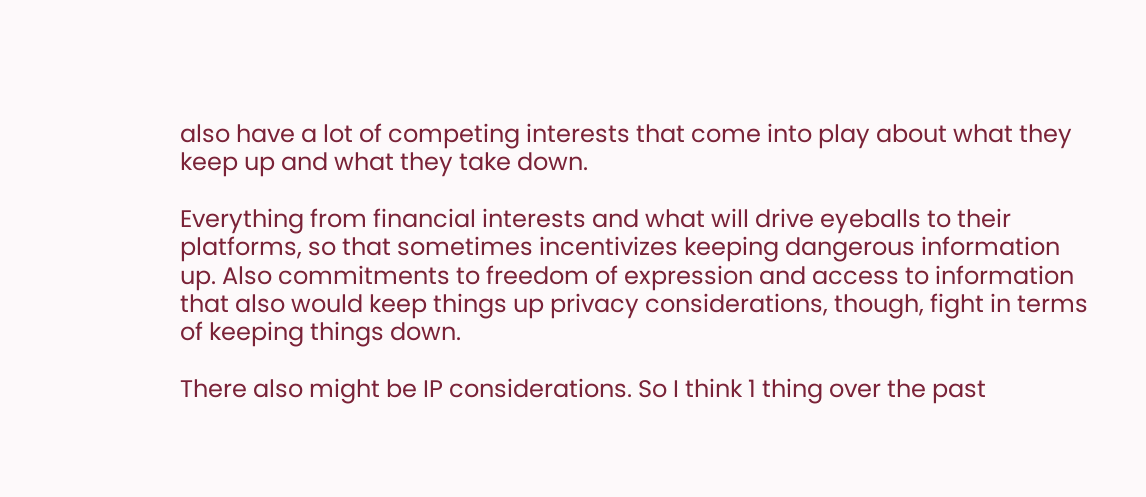also have a lot of competing interests that come into play about what they keep up and what they take down.

Everything from financial interests and what will drive eyeballs to their platforms, so that sometimes incentivizes keeping dangerous information up. Also commitments to freedom of expression and access to information that also would keep things up privacy considerations, though, fight in terms of keeping things down.

There also might be IP considerations. So I think 1 thing over the past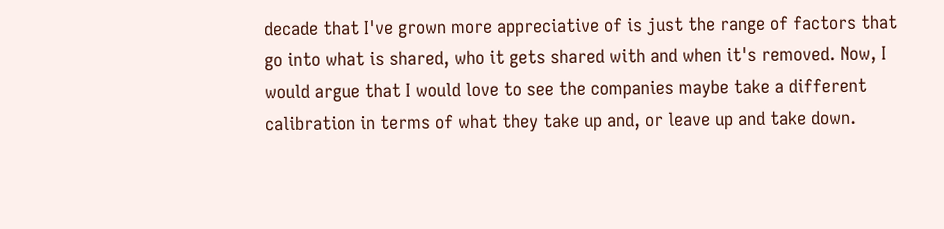decade that I've grown more appreciative of is just the range of factors that go into what is shared, who it gets shared with and when it's removed. Now, I would argue that I would love to see the companies maybe take a different calibration in terms of what they take up and, or leave up and take down.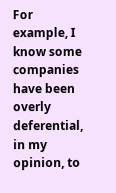For example, I know some companies have been overly deferential, in my opinion, to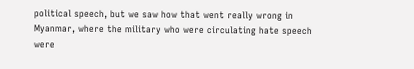political speech, but we saw how that went really wrong in Myanmar, where the military who were circulating hate speech were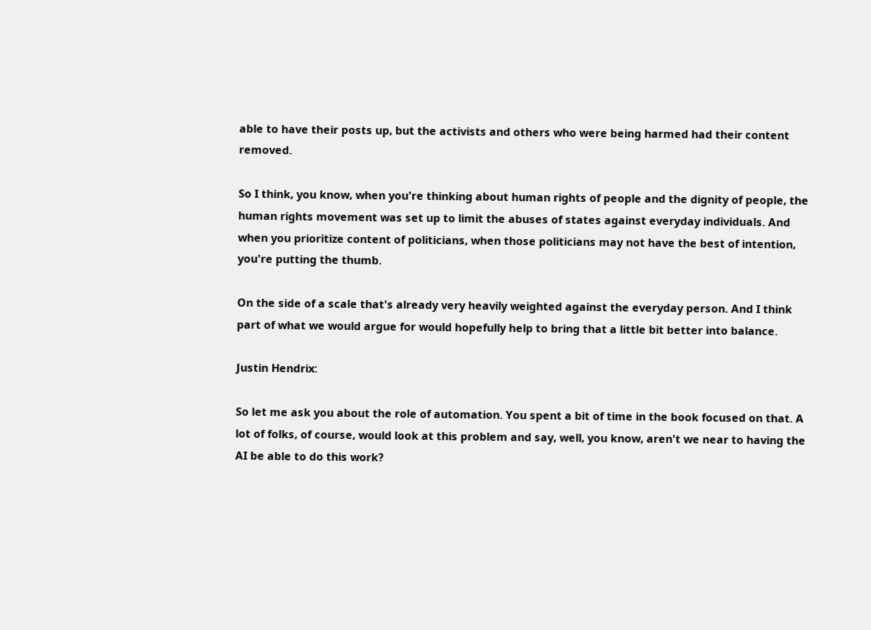able to have their posts up, but the activists and others who were being harmed had their content removed.

So I think, you know, when you're thinking about human rights of people and the dignity of people, the human rights movement was set up to limit the abuses of states against everyday individuals. And when you prioritize content of politicians, when those politicians may not have the best of intention, you're putting the thumb.

On the side of a scale that's already very heavily weighted against the everyday person. And I think part of what we would argue for would hopefully help to bring that a little bit better into balance.

Justin Hendrix:

So let me ask you about the role of automation. You spent a bit of time in the book focused on that. A lot of folks, of course, would look at this problem and say, well, you know, aren't we near to having the AI be able to do this work?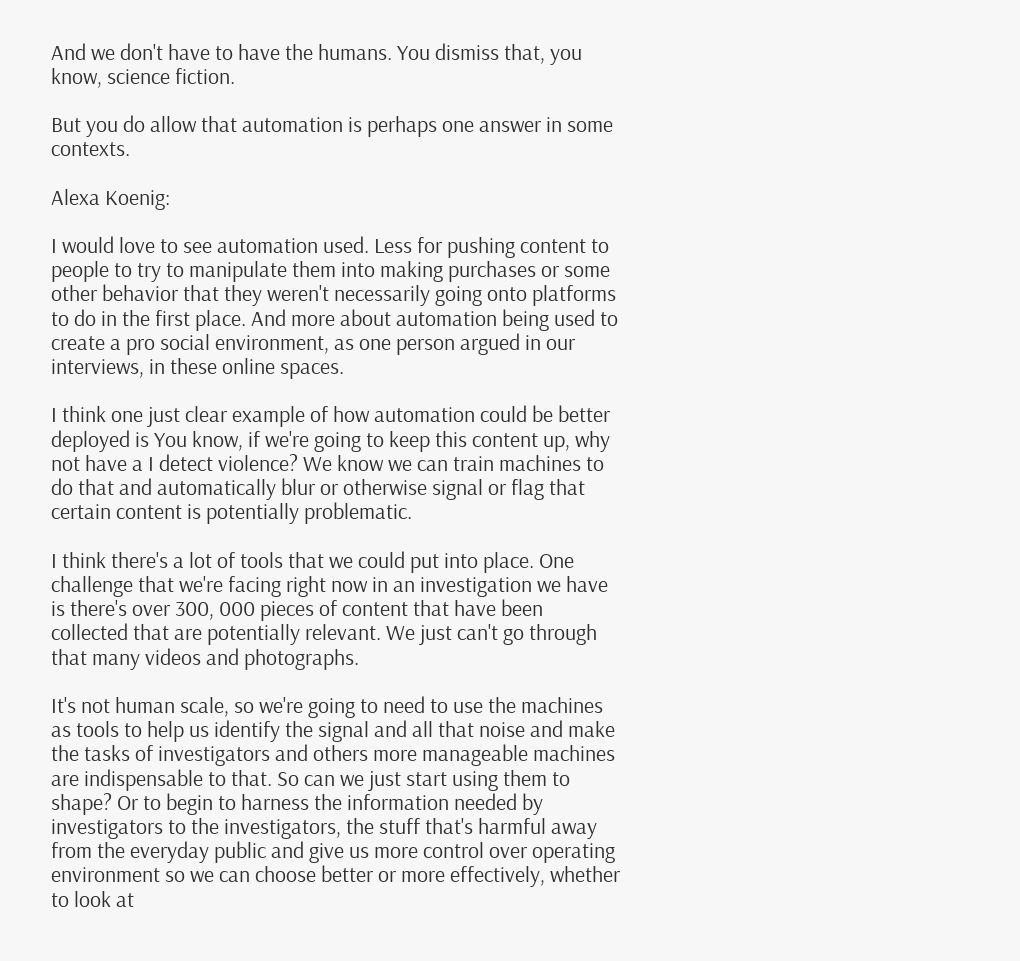And we don't have to have the humans. You dismiss that, you know, science fiction.

But you do allow that automation is perhaps one answer in some contexts.

Alexa Koenig:

I would love to see automation used. Less for pushing content to people to try to manipulate them into making purchases or some other behavior that they weren't necessarily going onto platforms to do in the first place. And more about automation being used to create a pro social environment, as one person argued in our interviews, in these online spaces.

I think one just clear example of how automation could be better deployed is You know, if we're going to keep this content up, why not have a I detect violence? We know we can train machines to do that and automatically blur or otherwise signal or flag that certain content is potentially problematic.

I think there's a lot of tools that we could put into place. One challenge that we're facing right now in an investigation we have is there's over 300, 000 pieces of content that have been collected that are potentially relevant. We just can't go through that many videos and photographs.

It's not human scale, so we're going to need to use the machines as tools to help us identify the signal and all that noise and make the tasks of investigators and others more manageable machines are indispensable to that. So can we just start using them to shape? Or to begin to harness the information needed by investigators to the investigators, the stuff that's harmful away from the everyday public and give us more control over operating environment so we can choose better or more effectively, whether to look at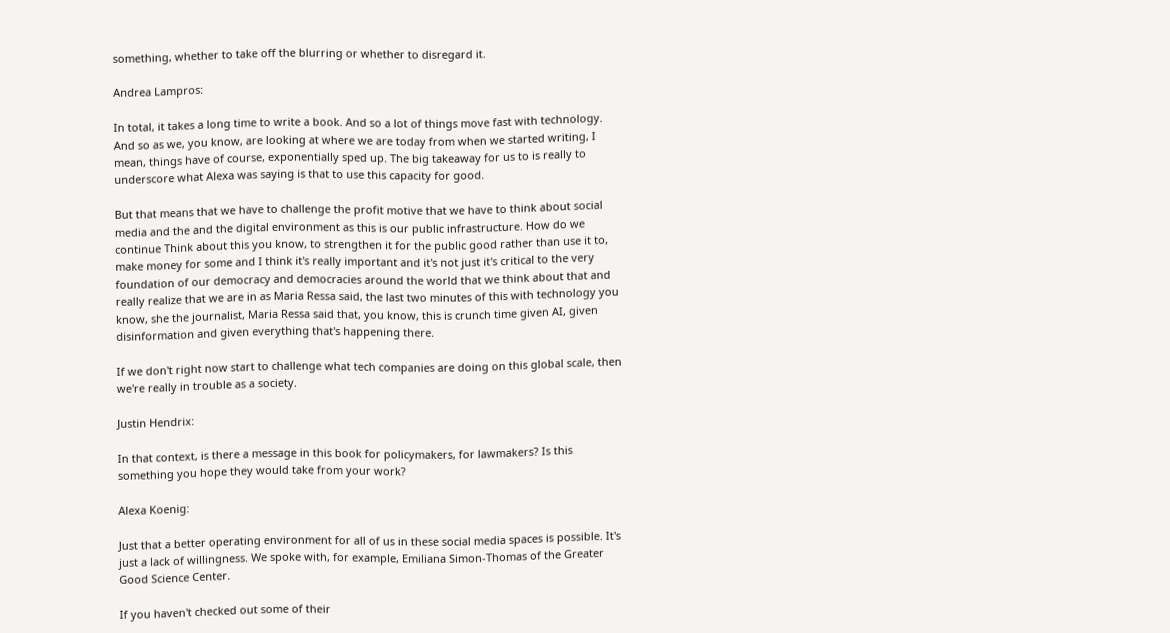something, whether to take off the blurring or whether to disregard it.

Andrea Lampros:

In total, it takes a long time to write a book. And so a lot of things move fast with technology. And so as we, you know, are looking at where we are today from when we started writing, I mean, things have of course, exponentially sped up. The big takeaway for us to is really to underscore what Alexa was saying is that to use this capacity for good.

But that means that we have to challenge the profit motive that we have to think about social media and the and the digital environment as this is our public infrastructure. How do we continue Think about this you know, to strengthen it for the public good rather than use it to, make money for some and I think it's really important and it's not just it's critical to the very foundation of our democracy and democracies around the world that we think about that and really realize that we are in as Maria Ressa said, the last two minutes of this with technology you know, she the journalist, Maria Ressa said that, you know, this is crunch time given AI, given disinformation and given everything that's happening there.

If we don't right now start to challenge what tech companies are doing on this global scale, then we're really in trouble as a society.

Justin Hendrix:

In that context, is there a message in this book for policymakers, for lawmakers? Is this something you hope they would take from your work?

Alexa Koenig:

Just that a better operating environment for all of us in these social media spaces is possible. It's just a lack of willingness. We spoke with, for example, Emiliana Simon-Thomas of the Greater Good Science Center.

If you haven't checked out some of their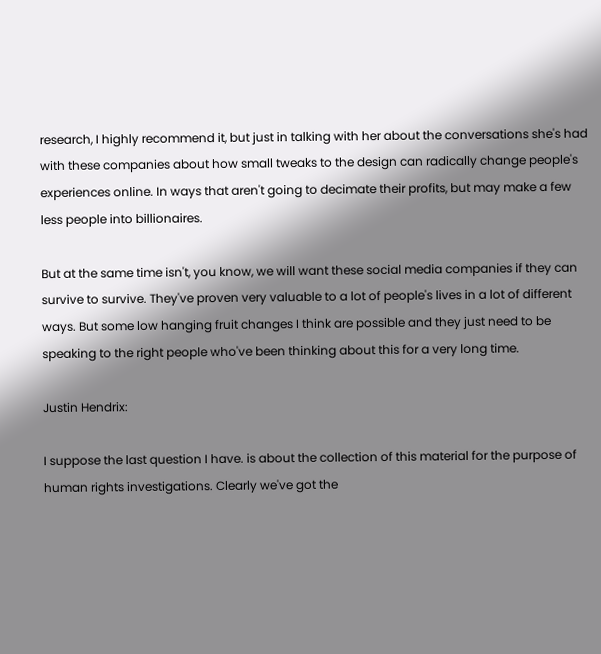research, I highly recommend it, but just in talking with her about the conversations she's had with these companies about how small tweaks to the design can radically change people's experiences online. In ways that aren't going to decimate their profits, but may make a few less people into billionaires.

But at the same time isn't, you know, we will want these social media companies if they can survive to survive. They've proven very valuable to a lot of people's lives in a lot of different ways. But some low hanging fruit changes I think are possible and they just need to be speaking to the right people who've been thinking about this for a very long time.

Justin Hendrix:

I suppose the last question I have. is about the collection of this material for the purpose of human rights investigations. Clearly we've got the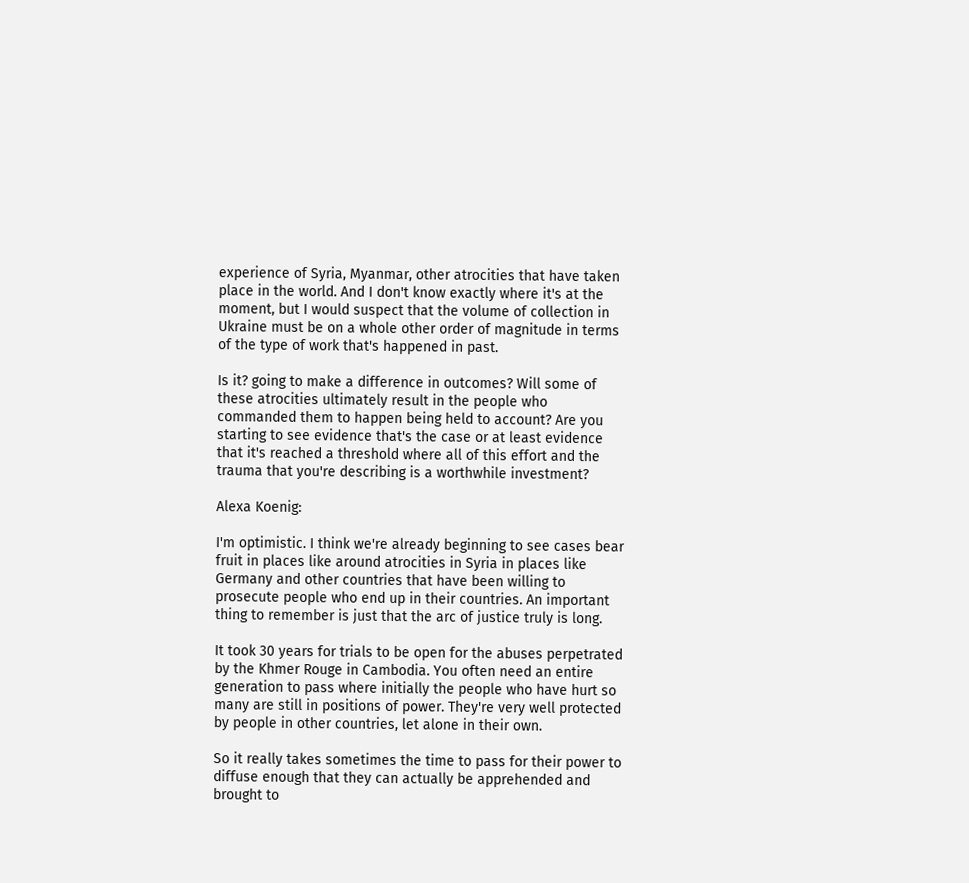experience of Syria, Myanmar, other atrocities that have taken place in the world. And I don't know exactly where it's at the moment, but I would suspect that the volume of collection in Ukraine must be on a whole other order of magnitude in terms of the type of work that's happened in past.

Is it? going to make a difference in outcomes? Will some of these atrocities ultimately result in the people who commanded them to happen being held to account? Are you starting to see evidence that's the case or at least evidence that it's reached a threshold where all of this effort and the trauma that you're describing is a worthwhile investment?

Alexa Koenig:

I'm optimistic. I think we're already beginning to see cases bear fruit in places like around atrocities in Syria in places like Germany and other countries that have been willing to prosecute people who end up in their countries. An important thing to remember is just that the arc of justice truly is long.

It took 30 years for trials to be open for the abuses perpetrated by the Khmer Rouge in Cambodia. You often need an entire generation to pass where initially the people who have hurt so many are still in positions of power. They're very well protected by people in other countries, let alone in their own.

So it really takes sometimes the time to pass for their power to diffuse enough that they can actually be apprehended and brought to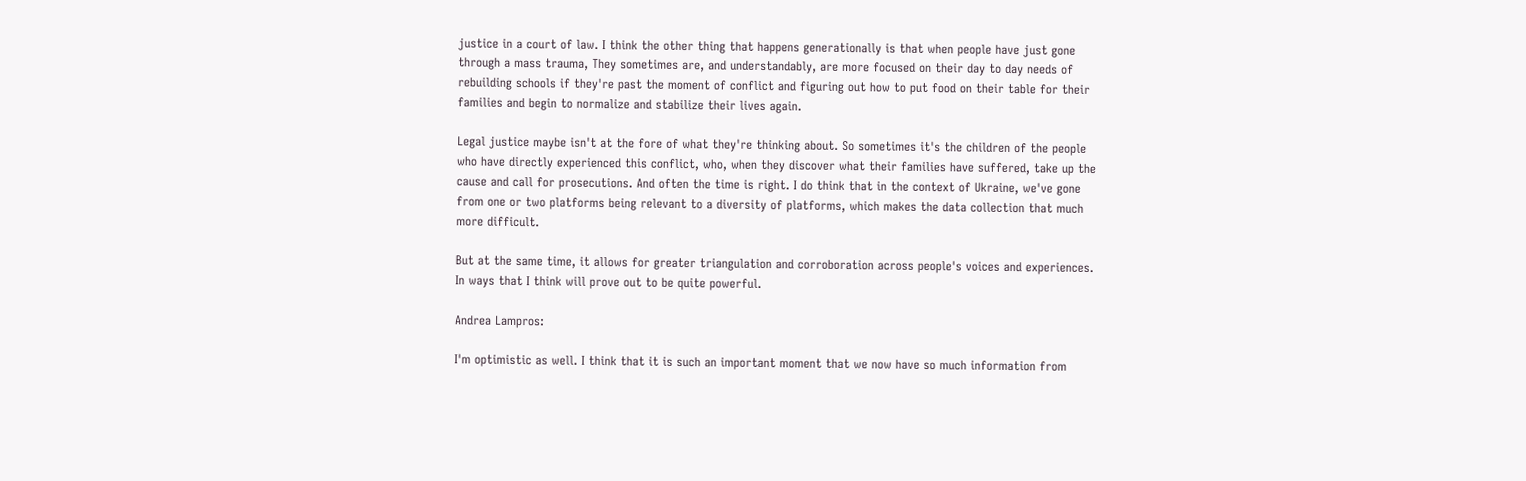justice in a court of law. I think the other thing that happens generationally is that when people have just gone through a mass trauma, They sometimes are, and understandably, are more focused on their day to day needs of rebuilding schools if they're past the moment of conflict and figuring out how to put food on their table for their families and begin to normalize and stabilize their lives again.

Legal justice maybe isn't at the fore of what they're thinking about. So sometimes it's the children of the people who have directly experienced this conflict, who, when they discover what their families have suffered, take up the cause and call for prosecutions. And often the time is right. I do think that in the context of Ukraine, we've gone from one or two platforms being relevant to a diversity of platforms, which makes the data collection that much more difficult.

But at the same time, it allows for greater triangulation and corroboration across people's voices and experiences. In ways that I think will prove out to be quite powerful.

Andrea Lampros:

I'm optimistic as well. I think that it is such an important moment that we now have so much information from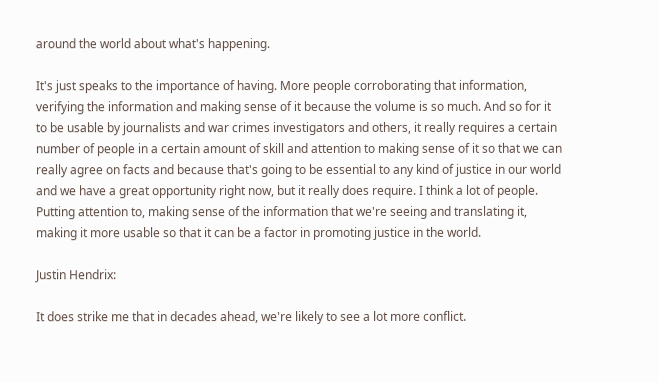around the world about what's happening.

It's just speaks to the importance of having. More people corroborating that information, verifying the information and making sense of it because the volume is so much. And so for it to be usable by journalists and war crimes investigators and others, it really requires a certain number of people in a certain amount of skill and attention to making sense of it so that we can really agree on facts and because that's going to be essential to any kind of justice in our world and we have a great opportunity right now, but it really does require. I think a lot of people. Putting attention to, making sense of the information that we're seeing and translating it, making it more usable so that it can be a factor in promoting justice in the world.

Justin Hendrix:

It does strike me that in decades ahead, we're likely to see a lot more conflict.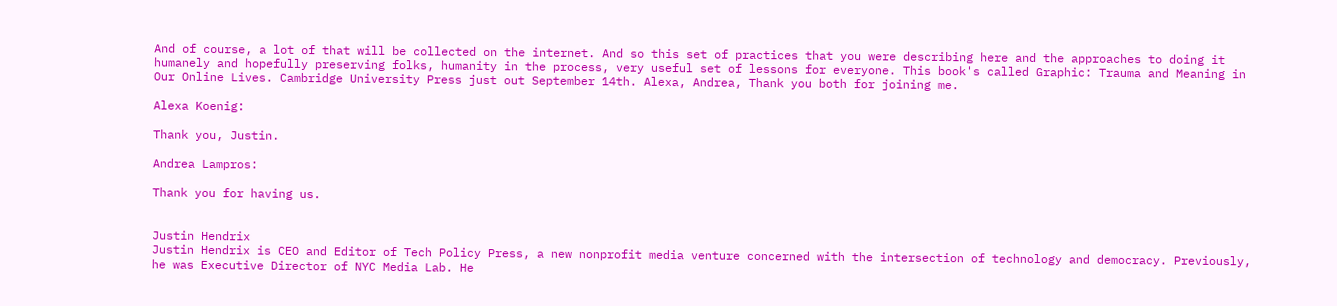And of course, a lot of that will be collected on the internet. And so this set of practices that you were describing here and the approaches to doing it humanely and hopefully preserving folks, humanity in the process, very useful set of lessons for everyone. This book's called Graphic: Trauma and Meaning in Our Online Lives. Cambridge University Press just out September 14th. Alexa, Andrea, Thank you both for joining me.

Alexa Koenig:

Thank you, Justin.

Andrea Lampros:

Thank you for having us.


Justin Hendrix
Justin Hendrix is CEO and Editor of Tech Policy Press, a new nonprofit media venture concerned with the intersection of technology and democracy. Previously, he was Executive Director of NYC Media Lab. He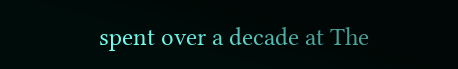spent over a decade at The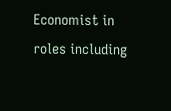Economist in roles including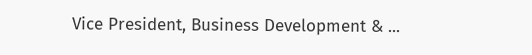Vice President, Business Development & ...